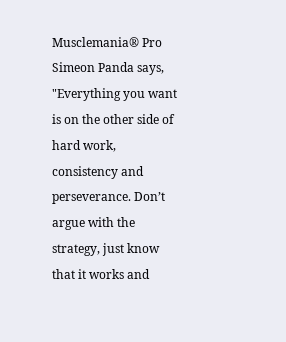Musclemania® Pro Simeon Panda says, "Everything you want is on the other side of hard work, consistency and perseverance. Don’t argue with the strategy, just know that it works and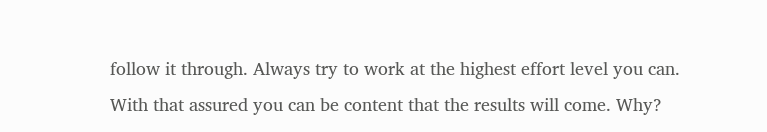follow it through. Always try to work at the highest effort level you can. With that assured you can be content that the results will come. Why?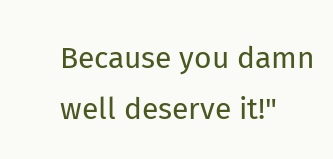Because you damn well deserve it!"